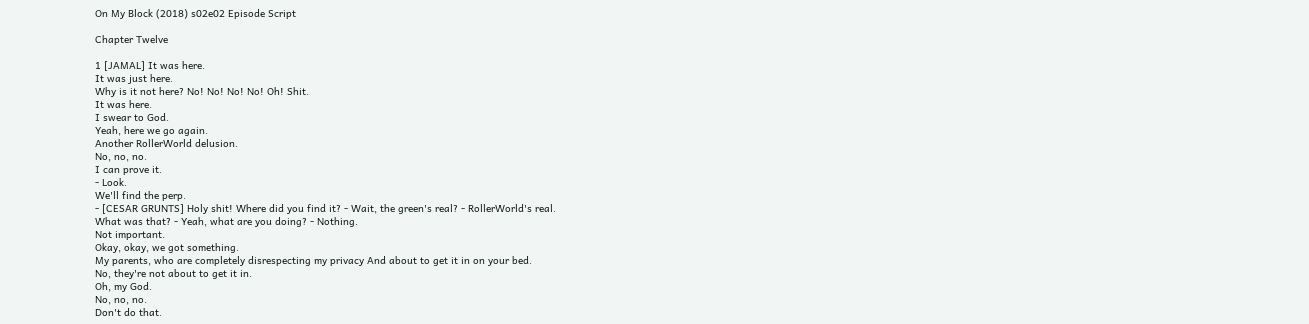On My Block (2018) s02e02 Episode Script

Chapter Twelve

1 [JAMAL] It was here.
It was just here.
Why is it not here? No! No! No! No! Oh! Shit.
It was here.
I swear to God.
Yeah, here we go again.
Another RollerWorld delusion.
No, no, no.
I can prove it.
- Look.
We'll find the perp.
- [CESAR GRUNTS] Holy shit! Where did you find it? - Wait, the green's real? - RollerWorld's real.
What was that? - Yeah, what are you doing? - Nothing.
Not important.
Okay, okay, we got something.
My parents, who are completely disrespecting my privacy And about to get it in on your bed.
No, they're not about to get it in.
Oh, my God.
No, no, no.
Don't do that.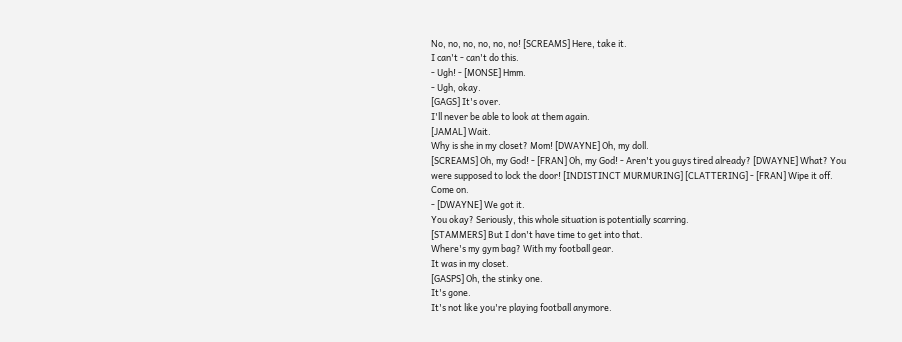No, no, no, no, no, no! [SCREAMS] Here, take it.
I can't - can't do this.
- Ugh! - [MONSE] Hmm.
- Ugh, okay.
[GAGS] It's over.
I'll never be able to look at them again.
[JAMAL] Wait.
Why is she in my closet? Mom! [DWAYNE] Oh, my doll.
[SCREAMS] Oh, my God! - [FRAN] Oh, my God! - Aren't you guys tired already? [DWAYNE] What? You were supposed to lock the door! [INDISTINCT MURMURING] [CLATTERING] - [FRAN] Wipe it off.
Come on.
- [DWAYNE] We got it.
You okay? Seriously, this whole situation is potentially scarring.
[STAMMERS] But I don't have time to get into that.
Where's my gym bag? With my football gear.
It was in my closet.
[GASPS] Oh, the stinky one.
It's gone.
It's not like you're playing football anymore.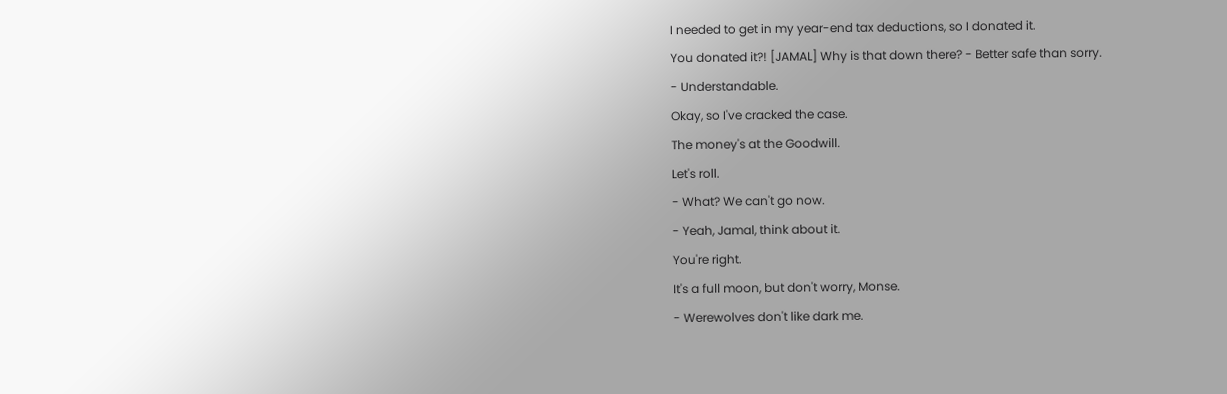I needed to get in my year-end tax deductions, so I donated it.
You donated it?! [JAMAL] Why is that down there? - Better safe than sorry.
- Understandable.
Okay, so I've cracked the case.
The money's at the Goodwill.
Let's roll.
- What? We can't go now.
- Yeah, Jamal, think about it.
You're right.
It's a full moon, but don't worry, Monse.
- Werewolves don't like dark me.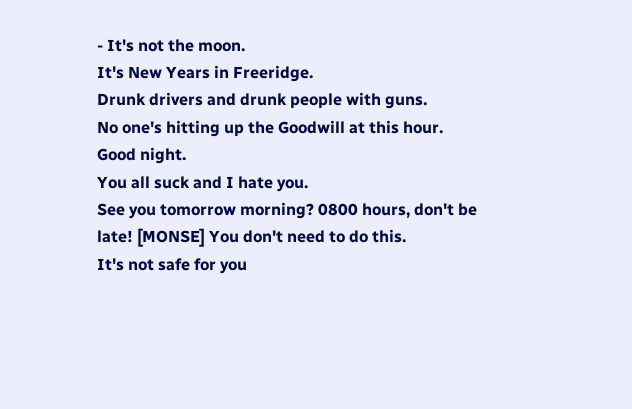- It's not the moon.
It's New Years in Freeridge.
Drunk drivers and drunk people with guns.
No one's hitting up the Goodwill at this hour.
Good night.
You all suck and I hate you.
See you tomorrow morning? 0800 hours, don't be late! [MONSE] You don't need to do this.
It's not safe for you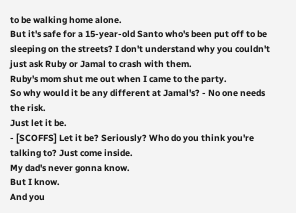to be walking home alone.
But it's safe for a 15-year-old Santo who's been put off to be sleeping on the streets? I don't understand why you couldn't just ask Ruby or Jamal to crash with them.
Ruby's mom shut me out when I came to the party.
So why would it be any different at Jamal's? - No one needs the risk.
Just let it be.
- [SCOFFS] Let it be? Seriously? Who do you think you're talking to? Just come inside.
My dad's never gonna know.
But I know.
And you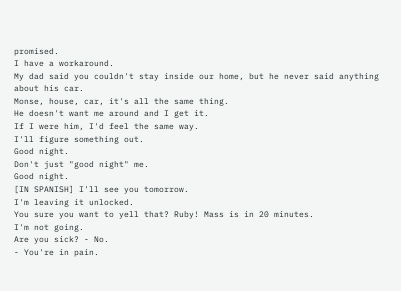promised.
I have a workaround.
My dad said you couldn't stay inside our home, but he never said anything about his car.
Monse, house, car, it's all the same thing.
He doesn't want me around and I get it.
If I were him, I'd feel the same way.
I'll figure something out.
Good night.
Don't just "good night" me.
Good night.
[IN SPANISH] I'll see you tomorrow.
I'm leaving it unlocked.
You sure you want to yell that? Ruby! Mass is in 20 minutes.
I'm not going.
Are you sick? - No.
- You're in pain.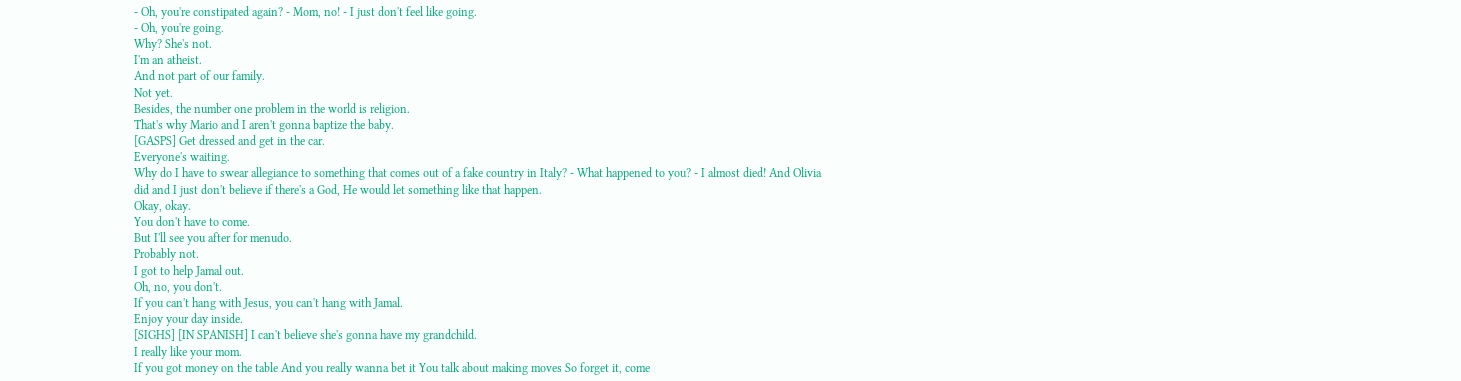- Oh, you're constipated again? - Mom, no! - I just don't feel like going.
- Oh, you're going.
Why? She's not.
I'm an atheist.
And not part of our family.
Not yet.
Besides, the number one problem in the world is religion.
That's why Mario and I aren't gonna baptize the baby.
[GASPS] Get dressed and get in the car.
Everyone's waiting.
Why do I have to swear allegiance to something that comes out of a fake country in Italy? - What happened to you? - I almost died! And Olivia did and I just don't believe if there's a God, He would let something like that happen.
Okay, okay.
You don't have to come.
But I'll see you after for menudo.
Probably not.
I got to help Jamal out.
Oh, no, you don't.
If you can't hang with Jesus, you can't hang with Jamal.
Enjoy your day inside.
[SIGHS] [IN SPANISH] I can't believe she's gonna have my grandchild.
I really like your mom.
If you got money on the table And you really wanna bet it You talk about making moves So forget it, come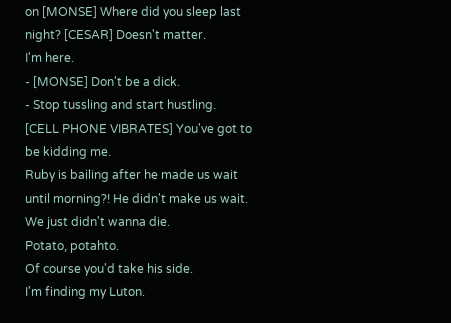on [MONSE] Where did you sleep last night? [CESAR] Doesn't matter.
I'm here.
- [MONSE] Don't be a dick.
- Stop tussling and start hustling.
[CELL PHONE VIBRATES] You've got to be kidding me.
Ruby is bailing after he made us wait until morning?! He didn't make us wait.
We just didn't wanna die.
Potato, potahto.
Of course you'd take his side.
I'm finding my Luton.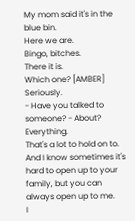My mom said it's in the blue bin.
Here we are.
Bingo, bitches.
There it is.
Which one? [AMBER] Seriously.
- Have you talked to someone? - About? Everything.
That's a lot to hold on to.
And I know sometimes it's hard to open up to your family, but you can always open up to me.
I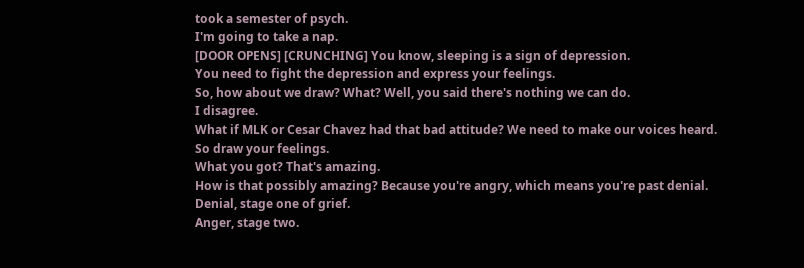took a semester of psych.
I'm going to take a nap.
[DOOR OPENS] [CRUNCHING] You know, sleeping is a sign of depression.
You need to fight the depression and express your feelings.
So, how about we draw? What? Well, you said there's nothing we can do.
I disagree.
What if MLK or Cesar Chavez had that bad attitude? We need to make our voices heard.
So draw your feelings.
What you got? That's amazing.
How is that possibly amazing? Because you're angry, which means you're past denial.
Denial, stage one of grief.
Anger, stage two.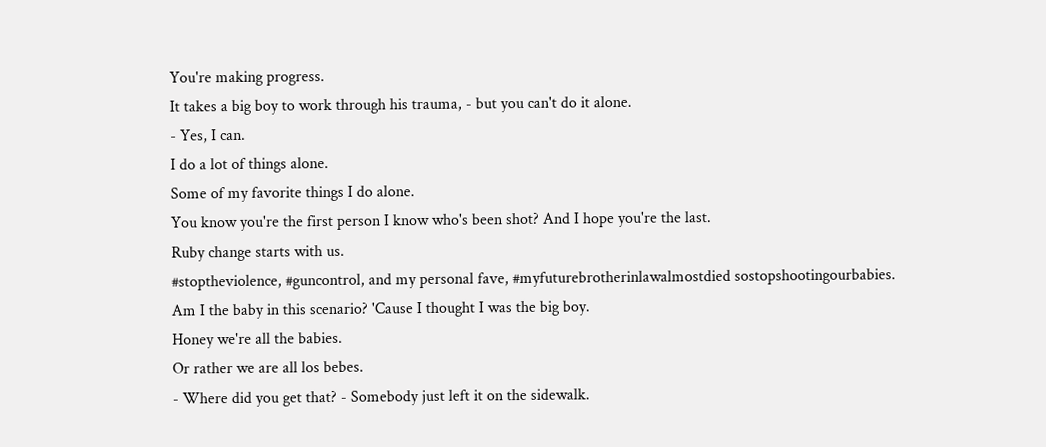You're making progress.
It takes a big boy to work through his trauma, - but you can't do it alone.
- Yes, I can.
I do a lot of things alone.
Some of my favorite things I do alone.
You know you're the first person I know who's been shot? And I hope you're the last.
Ruby change starts with us.
#stoptheviolence, #guncontrol, and my personal fave, #myfuturebrotherinlawalmostdied sostopshootingourbabies.
Am I the baby in this scenario? 'Cause I thought I was the big boy.
Honey we're all the babies.
Or rather we are all los bebes.
- Where did you get that? - Somebody just left it on the sidewalk.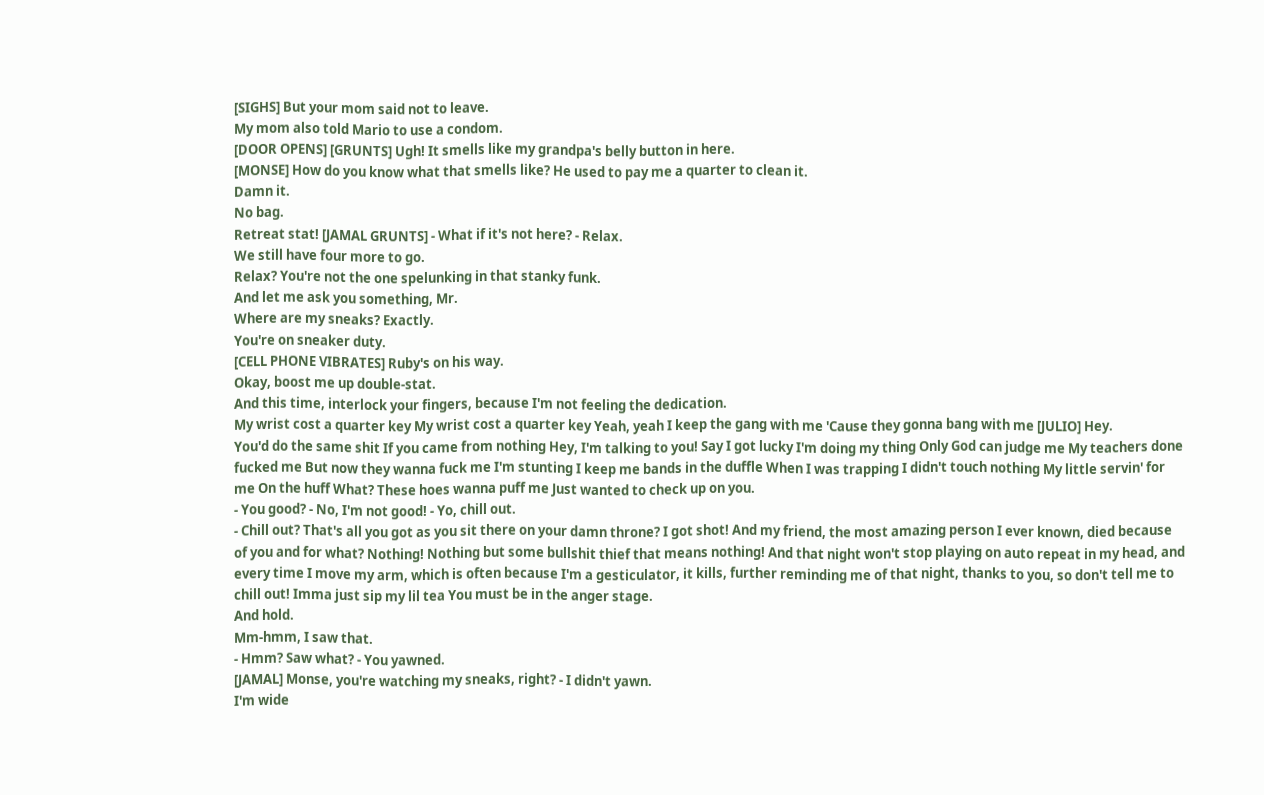[SIGHS] But your mom said not to leave.
My mom also told Mario to use a condom.
[DOOR OPENS] [GRUNTS] Ugh! It smells like my grandpa's belly button in here.
[MONSE] How do you know what that smells like? He used to pay me a quarter to clean it.
Damn it.
No bag.
Retreat stat! [JAMAL GRUNTS] - What if it's not here? - Relax.
We still have four more to go.
Relax? You're not the one spelunking in that stanky funk.
And let me ask you something, Mr.
Where are my sneaks? Exactly.
You're on sneaker duty.
[CELL PHONE VIBRATES] Ruby's on his way.
Okay, boost me up double-stat.
And this time, interlock your fingers, because I'm not feeling the dedication.
My wrist cost a quarter key My wrist cost a quarter key Yeah, yeah I keep the gang with me 'Cause they gonna bang with me [JULIO] Hey.
You'd do the same shit If you came from nothing Hey, I'm talking to you! Say I got lucky I'm doing my thing Only God can judge me My teachers done fucked me But now they wanna fuck me I'm stunting I keep me bands in the duffle When I was trapping I didn't touch nothing My little servin' for me On the huff What? These hoes wanna puff me Just wanted to check up on you.
- You good? - No, I'm not good! - Yo, chill out.
- Chill out? That's all you got as you sit there on your damn throne? I got shot! And my friend, the most amazing person I ever known, died because of you and for what? Nothing! Nothing but some bullshit thief that means nothing! And that night won't stop playing on auto repeat in my head, and every time I move my arm, which is often because I'm a gesticulator, it kills, further reminding me of that night, thanks to you, so don't tell me to chill out! Imma just sip my lil tea You must be in the anger stage.
And hold.
Mm-hmm, I saw that.
- Hmm? Saw what? - You yawned.
[JAMAL] Monse, you're watching my sneaks, right? - I didn't yawn.
I'm wide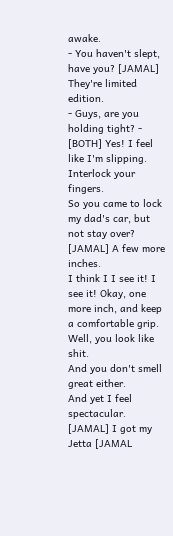awake.
- You haven't slept, have you? [JAMAL] They're limited edition.
- Guys, are you holding tight? - [BOTH] Yes! I feel like I'm slipping.
Interlock your fingers.
So you came to lock my dad's car, but not stay over? [JAMAL] A few more inches.
I think I I see it! I see it! Okay, one more inch, and keep a comfortable grip.
Well, you look like shit.
And you don't smell great either.
And yet I feel spectacular.
[JAMAL] I got my Jetta [JAMAL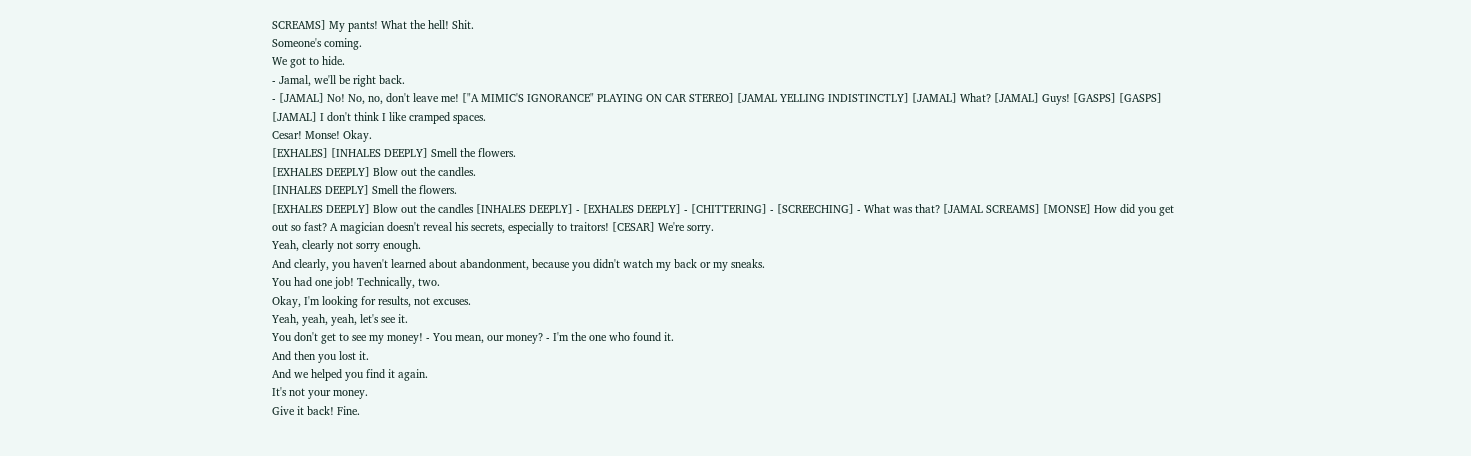SCREAMS] My pants! What the hell! Shit.
Someone's coming.
We got to hide.
- Jamal, we'll be right back.
- [JAMAL] No! No, no, don't leave me! ["A MIMIC'S IGNORANCE" PLAYING ON CAR STEREO] [JAMAL YELLING INDISTINCTLY] [JAMAL] What? [JAMAL] Guys! [GASPS] [GASPS] [JAMAL] I don't think I like cramped spaces.
Cesar! Monse! Okay.
[EXHALES] [INHALES DEEPLY] Smell the flowers.
[EXHALES DEEPLY] Blow out the candles.
[INHALES DEEPLY] Smell the flowers.
[EXHALES DEEPLY] Blow out the candles [INHALES DEEPLY] - [EXHALES DEEPLY] - [CHITTERING] - [SCREECHING] - What was that? [JAMAL SCREAMS] [MONSE] How did you get out so fast? A magician doesn't reveal his secrets, especially to traitors! [CESAR] We're sorry.
Yeah, clearly not sorry enough.
And clearly, you haven't learned about abandonment, because you didn't watch my back or my sneaks.
You had one job! Technically, two.
Okay, I'm looking for results, not excuses.
Yeah, yeah, yeah, let's see it.
You don't get to see my money! - You mean, our money? - I'm the one who found it.
And then you lost it.
And we helped you find it again.
It's not your money.
Give it back! Fine.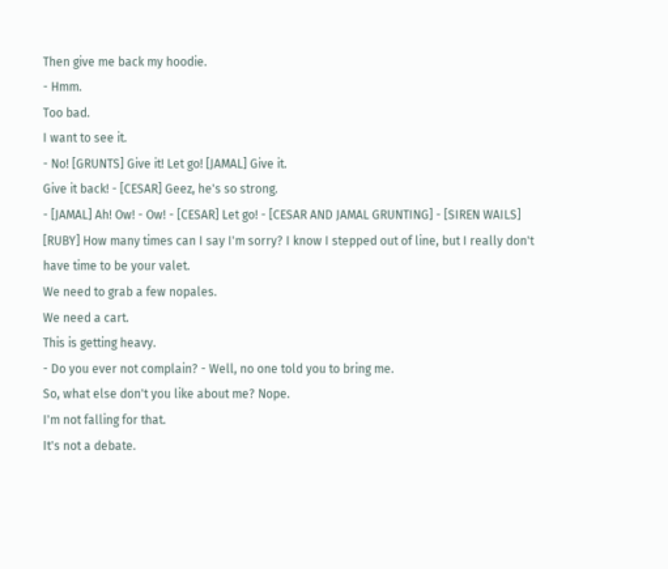Then give me back my hoodie.
- Hmm.
Too bad.
I want to see it.
- No! [GRUNTS] Give it! Let go! [JAMAL] Give it.
Give it back! - [CESAR] Geez, he's so strong.
- [JAMAL] Ah! Ow! - Ow! - [CESAR] Let go! - [CESAR AND JAMAL GRUNTING] - [SIREN WAILS] [RUBY] How many times can I say I'm sorry? I know I stepped out of line, but I really don't have time to be your valet.
We need to grab a few nopales.
We need a cart.
This is getting heavy.
- Do you ever not complain? - Well, no one told you to bring me.
So, what else don't you like about me? Nope.
I'm not falling for that.
It's not a debate.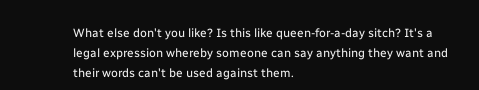What else don't you like? Is this like queen-for-a-day sitch? It's a legal expression whereby someone can say anything they want and their words can't be used against them.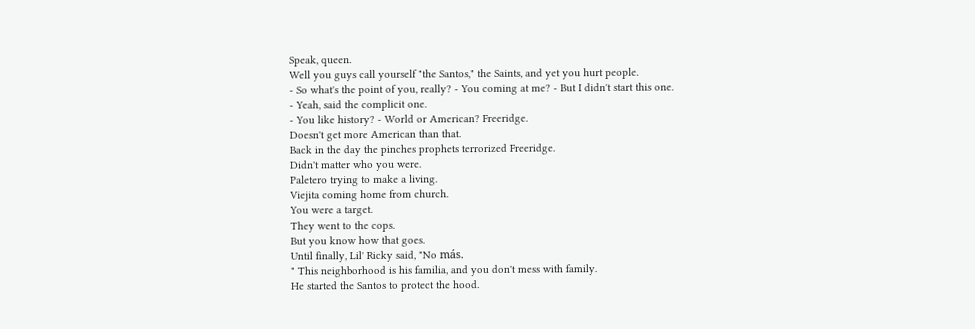Speak, queen.
Well you guys call yourself "the Santos," the Saints, and yet you hurt people.
- So what's the point of you, really? - You coming at me? - But I didn't start this one.
- Yeah, said the complicit one.
- You like history? - World or American? Freeridge.
Doesn't get more American than that.
Back in the day the pinches prophets terrorized Freeridge.
Didn't matter who you were.
Paletero trying to make a living.
Viejita coming home from church.
You were a target.
They went to the cops.
But you know how that goes.
Until finally, Lil' Ricky said, "No más.
" This neighborhood is his familia, and you don't mess with family.
He started the Santos to protect the hood.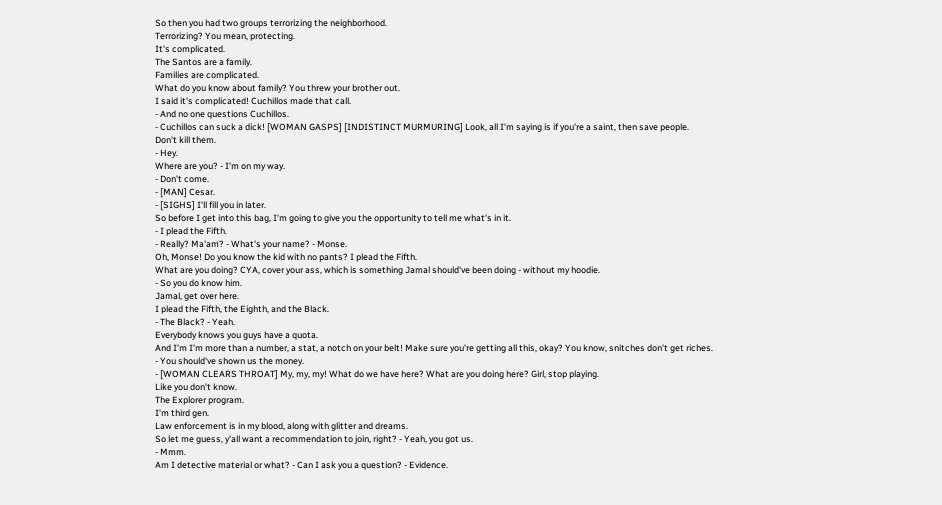So then you had two groups terrorizing the neighborhood.
Terrorizing? You mean, protecting.
It's complicated.
The Santos are a family.
Families are complicated.
What do you know about family? You threw your brother out.
I said it's complicated! Cuchillos made that call.
- And no one questions Cuchillos.
- Cuchillos can suck a dick! [WOMAN GASPS] [INDISTINCT MURMURING] Look, all I'm saying is if you're a saint, then save people.
Don't kill them.
- Hey.
Where are you? - I'm on my way.
- Don't come.
- [MAN] Cesar.
- [SIGHS] I'll fill you in later.
So before I get into this bag, I'm going to give you the opportunity to tell me what's in it.
- I plead the Fifth.
- Really? Ma'am? - What's your name? - Monse.
Oh, Monse! Do you know the kid with no pants? I plead the Fifth.
What are you doing? CYA, cover your ass, which is something Jamal should've been doing - without my hoodie.
- So you do know him.
Jamal, get over here.
I plead the Fifth, the Eighth, and the Black.
- The Black? - Yeah.
Everybody knows you guys have a quota.
And I'm I'm more than a number, a stat, a notch on your belt! Make sure you're getting all this, okay? You know, snitches don't get riches.
- You should've shown us the money.
- [WOMAN CLEARS THROAT] My, my, my! What do we have here? What are you doing here? Girl, stop playing.
Like you don't know.
The Explorer program.
I'm third gen.
Law enforcement is in my blood, along with glitter and dreams.
So let me guess, y'all want a recommendation to join, right? - Yeah, you got us.
- Mmm.
Am I detective material or what? - Can I ask you a question? - Evidence.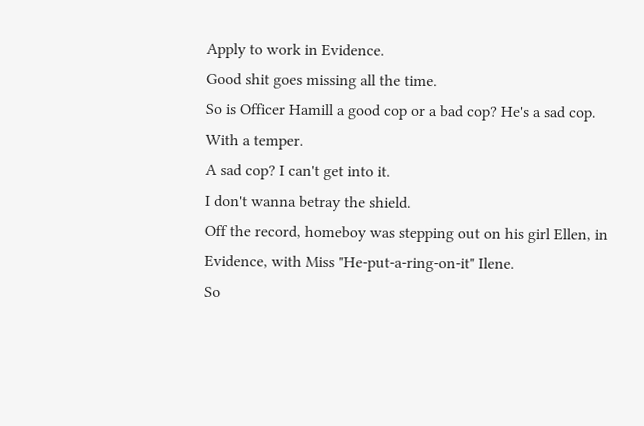Apply to work in Evidence.
Good shit goes missing all the time.
So is Officer Hamill a good cop or a bad cop? He's a sad cop.
With a temper.
A sad cop? I can't get into it.
I don't wanna betray the shield.
Off the record, homeboy was stepping out on his girl Ellen, in Evidence, with Miss "He-put-a-ring-on-it" Ilene.
So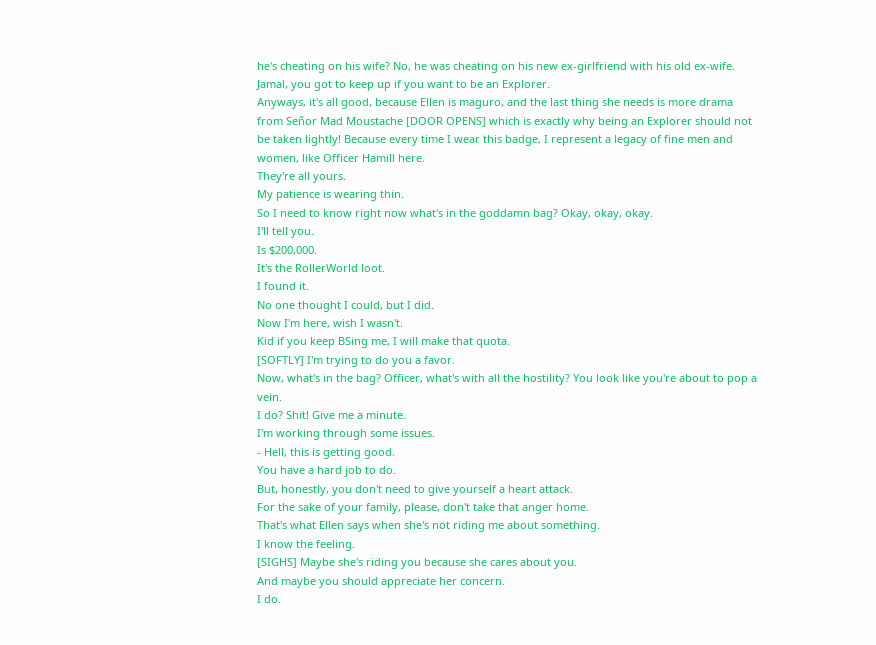he's cheating on his wife? No, he was cheating on his new ex-girlfriend with his old ex-wife.
Jamal, you got to keep up if you want to be an Explorer.
Anyways, it's all good, because Ellen is maguro, and the last thing she needs is more drama from Señor Mad Moustache [DOOR OPENS] which is exactly why being an Explorer should not be taken lightly! Because every time I wear this badge, I represent a legacy of fine men and women, like Officer Hamill here.
They're all yours.
My patience is wearing thin.
So I need to know right now what's in the goddamn bag? Okay, okay, okay.
I'll tell you.
Is $200,000.
It's the RollerWorld loot.
I found it.
No one thought I could, but I did.
Now I'm here, wish I wasn't.
Kid if you keep BSing me, I will make that quota.
[SOFTLY] I'm trying to do you a favor.
Now, what's in the bag? Officer, what's with all the hostility? You look like you're about to pop a vein.
I do? Shit! Give me a minute.
I'm working through some issues.
- Hell, this is getting good.
You have a hard job to do.
But, honestly, you don't need to give yourself a heart attack.
For the sake of your family, please, don't take that anger home.
That's what Ellen says when she's not riding me about something.
I know the feeling.
[SIGHS] Maybe she's riding you because she cares about you.
And maybe you should appreciate her concern.
I do.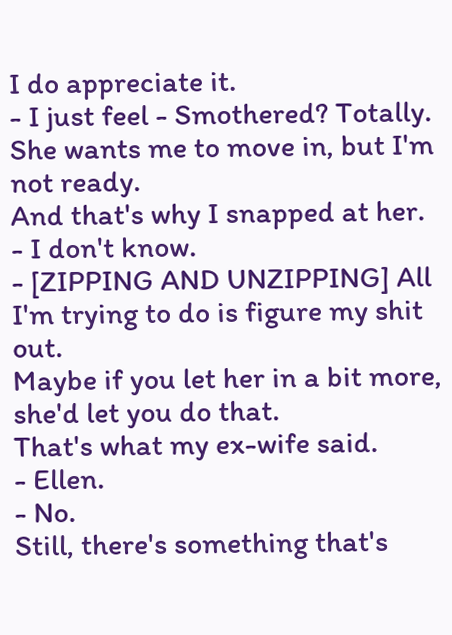I do appreciate it.
- I just feel - Smothered? Totally.
She wants me to move in, but I'm not ready.
And that's why I snapped at her.
- I don't know.
- [ZIPPING AND UNZIPPING] All I'm trying to do is figure my shit out.
Maybe if you let her in a bit more, she'd let you do that.
That's what my ex-wife said.
- Ellen.
- No.
Still, there's something that's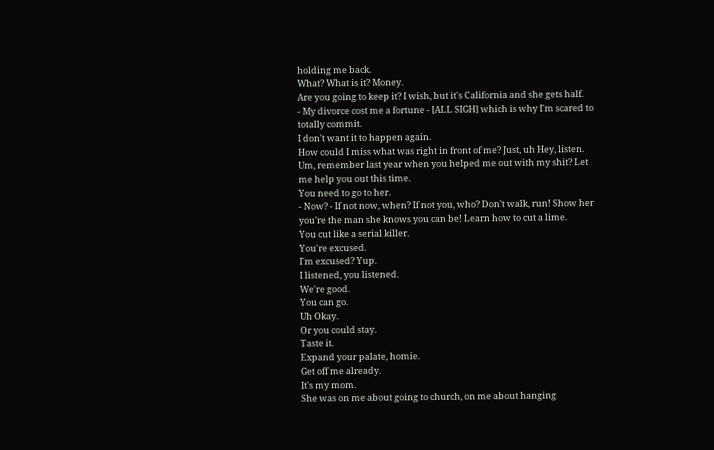holding me back.
What? What is it? Money.
Are you going to keep it? I wish, but it's California and she gets half.
- My divorce cost me a fortune - [ALL SIGH] which is why I'm scared to totally commit.
I don't want it to happen again.
How could I miss what was right in front of me? Just, uh Hey, listen.
Um, remember last year when you helped me out with my shit? Let me help you out this time.
You need to go to her.
- Now? - If not now, when? If not you, who? Don't walk, run! Show her you're the man she knows you can be! Learn how to cut a lime.
You cut like a serial killer.
You're excused.
I'm excused? Yup.
I listened, you listened.
We're good.
You can go.
Uh Okay.
Or you could stay.
Taste it.
Expand your palate, homie.
Get off me already.
It's my mom.
She was on me about going to church, on me about hanging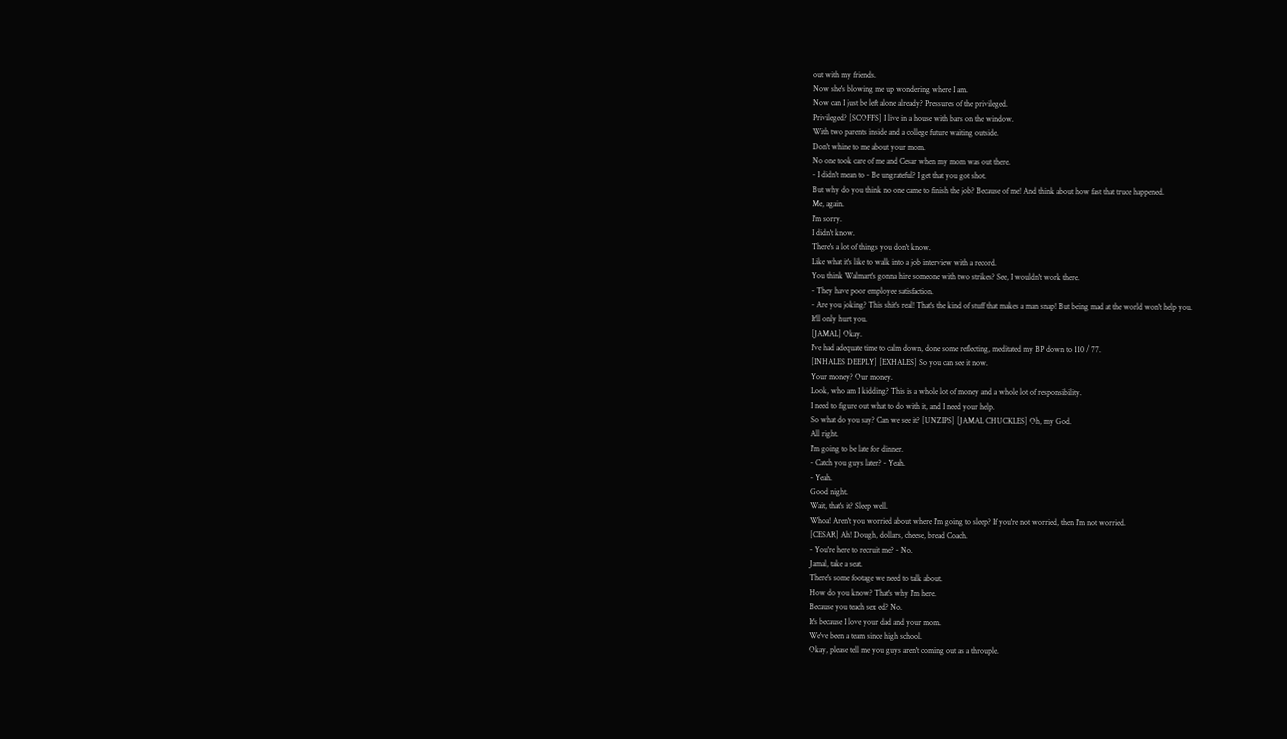out with my friends.
Now she's blowing me up wondering where I am.
Now can I just be left alone already? Pressures of the privileged.
Privileged? [SCOFFS] I live in a house with bars on the window.
With two parents inside and a college future waiting outside.
Don't whine to me about your mom.
No one took care of me and Cesar when my mom was out there.
- I didn't mean to - Be ungrateful? I get that you got shot.
But why do you think no one came to finish the job? Because of me! And think about how fast that truce happened.
Me, again.
I'm sorry.
I didn't know.
There's a lot of things you don't know.
Like what it's like to walk into a job interview with a record.
You think Walmart's gonna hire someone with two strikes? See, I wouldn't work there.
- They have poor employee satisfaction.
- Are you joking? This shit's real! That's the kind of stuff that makes a man snap! But being mad at the world won't help you.
It'll only hurt you.
[JAMAL] Okay.
I've had adequate time to calm down, done some reflecting, meditated my BP down to 110 / 77.
[INHALES DEEPLY] [EXHALES] So you can see it now.
Your money? Our money.
Look, who am I kidding? This is a whole lot of money and a whole lot of responsibility.
I need to figure out what to do with it, and I need your help.
So what do you say? Can we see it? [UNZIPS] [JAMAL CHUCKLES] Oh, my God.
All right.
I'm going to be late for dinner.
- Catch you guys later? - Yeah.
- Yeah.
Good night.
Wait, that's it? Sleep well.
Whoa! Aren't you worried about where I'm going to sleep? If you're not worried, then I'm not worried.
[CESAR] Ah! Dough, dollars, cheese, bread Coach.
- You're here to recruit me? - No.
Jamal, take a seat.
There's some footage we need to talk about.
How do you know? That's why I'm here.
Because you teach sex ed? No.
It's because I love your dad and your mom.
We've been a team since high school.
Okay, please tell me you guys aren't coming out as a throuple.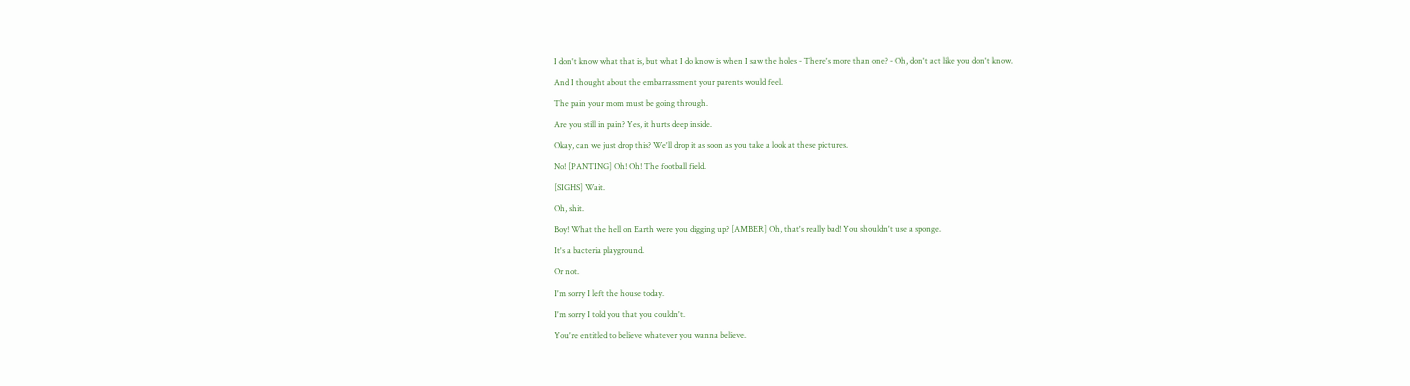I don't know what that is, but what I do know is when I saw the holes - There's more than one? - Oh, don't act like you don't know.
And I thought about the embarrassment your parents would feel.
The pain your mom must be going through.
Are you still in pain? Yes, it hurts deep inside.
Okay, can we just drop this? We'll drop it as soon as you take a look at these pictures.
No! [PANTING] Oh! Oh! The football field.
[SIGHS] Wait.
Oh, shit.
Boy! What the hell on Earth were you digging up? [AMBER] Oh, that's really bad! You shouldn't use a sponge.
It's a bacteria playground.
Or not.
I'm sorry I left the house today.
I'm sorry I told you that you couldn't.
You're entitled to believe whatever you wanna believe.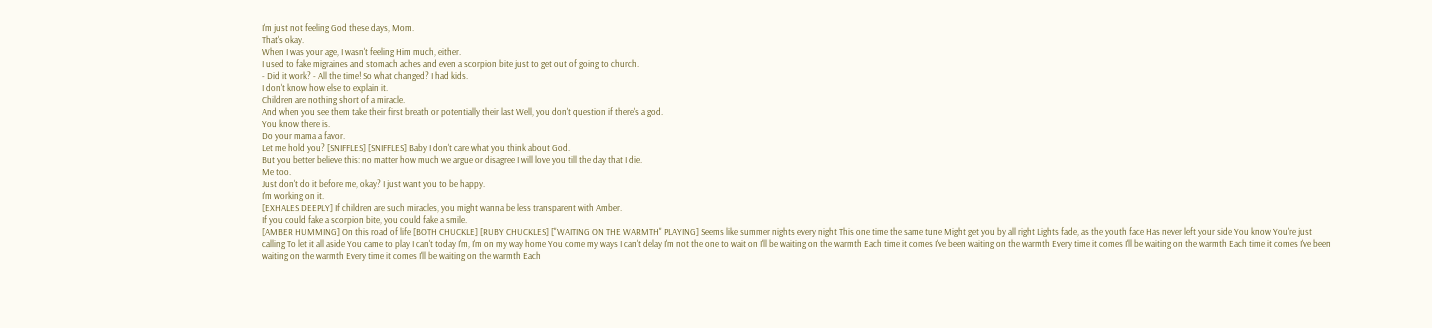I'm just not feeling God these days, Mom.
That's okay.
When I was your age, I wasn't feeling Him much, either.
I used to fake migraines and stomach aches and even a scorpion bite just to get out of going to church.
- Did it work? - All the time! So what changed? I had kids.
I don't know how else to explain it.
Children are nothing short of a miracle.
And when you see them take their first breath or potentially their last Well, you don't question if there's a god.
You know there is.
Do your mama a favor.
Let me hold you? [SNIFFLES] [SNIFFLES] Baby I don't care what you think about God.
But you better believe this: no matter how much we argue or disagree I will love you till the day that I die.
Me too.
Just don't do it before me, okay? I just want you to be happy.
I'm working on it.
[EXHALES DEEPLY] If children are such miracles, you might wanna be less transparent with Amber.
If you could fake a scorpion bite, you could fake a smile.
[AMBER HUMMING] On this road of life [BOTH CHUCKLE] [RUBY CHUCKLES] ["WAITING ON THE WARMTH" PLAYING] Seems like summer nights every night This one time the same tune Might get you by all right Lights fade, as the youth face Has never left your side You know You're just calling To let it all aside You came to play I can't today I'm, I'm on my way home You come my ways I can't delay I'm not the one to wait on I'll be waiting on the warmth Each time it comes I've been waiting on the warmth Every time it comes I'll be waiting on the warmth Each time it comes I've been waiting on the warmth Every time it comes I'll be waiting on the warmth Each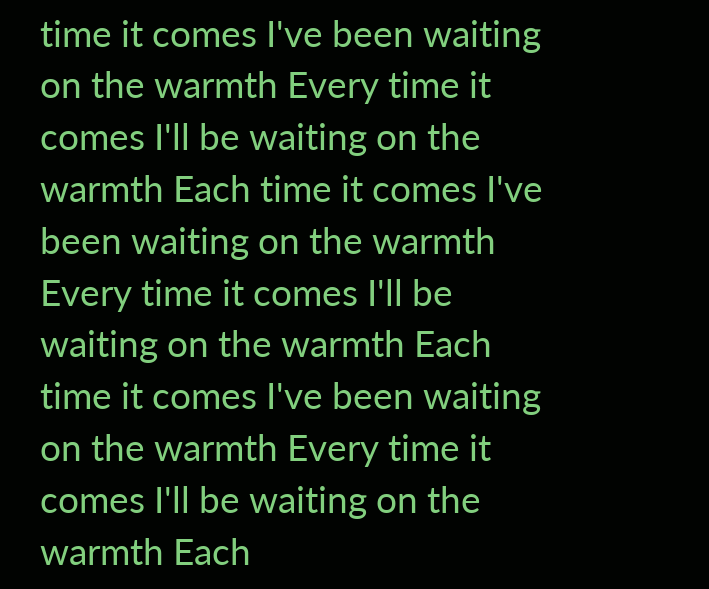time it comes I've been waiting on the warmth Every time it comes I'll be waiting on the warmth Each time it comes I've been waiting on the warmth Every time it comes I'll be waiting on the warmth Each time it comes I've been waiting on the warmth Every time it comes I'll be waiting on the warmth Each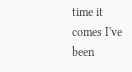time it comes I've been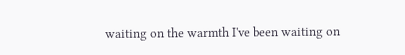waiting on the warmth I've been waiting on